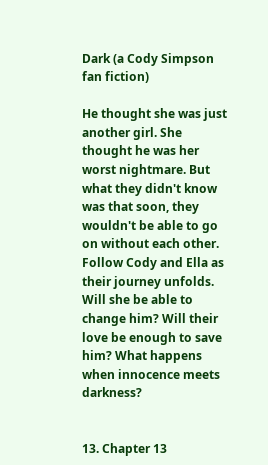Dark (a Cody Simpson fan fiction)

He thought she was just another girl. She thought he was her worst nightmare. But what they didn't know was that soon, they wouldn't be able to go on without each other. Follow Cody and Ella as their journey unfolds. Will she be able to change him? Will their love be enough to save him? What happens when innocence meets darkness?


13. Chapter 13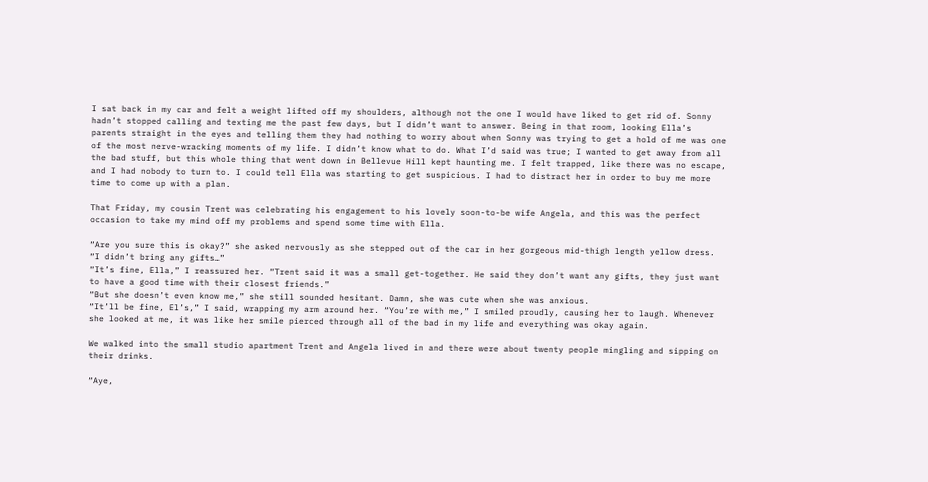I sat back in my car and felt a weight lifted off my shoulders, although not the one I would have liked to get rid of. Sonny hadn’t stopped calling and texting me the past few days, but I didn’t want to answer. Being in that room, looking Ella’s parents straight in the eyes and telling them they had nothing to worry about when Sonny was trying to get a hold of me was one of the most nerve-wracking moments of my life. I didn’t know what to do. What I’d said was true; I wanted to get away from all the bad stuff, but this whole thing that went down in Bellevue Hill kept haunting me. I felt trapped, like there was no escape, and I had nobody to turn to. I could tell Ella was starting to get suspicious. I had to distract her in order to buy me more time to come up with a plan.

That Friday, my cousin Trent was celebrating his engagement to his lovely soon-to-be wife Angela, and this was the perfect occasion to take my mind off my problems and spend some time with Ella.

“Are you sure this is okay?” she asked nervously as she stepped out of the car in her gorgeous mid-thigh length yellow dress. “I didn’t bring any gifts…”
“It’s fine, Ella,” I reassured her. “Trent said it was a small get-together. He said they don’t want any gifts, they just want to have a good time with their closest friends.”
“But she doesn’t even know me,” she still sounded hesitant. Damn, she was cute when she was anxious.
“It’ll be fine, El’s,” I said, wrapping my arm around her. “You’re with me,” I smiled proudly, causing her to laugh. Whenever she looked at me, it was like her smile pierced through all of the bad in my life and everything was okay again.

We walked into the small studio apartment Trent and Angela lived in and there were about twenty people mingling and sipping on their drinks.

“Aye,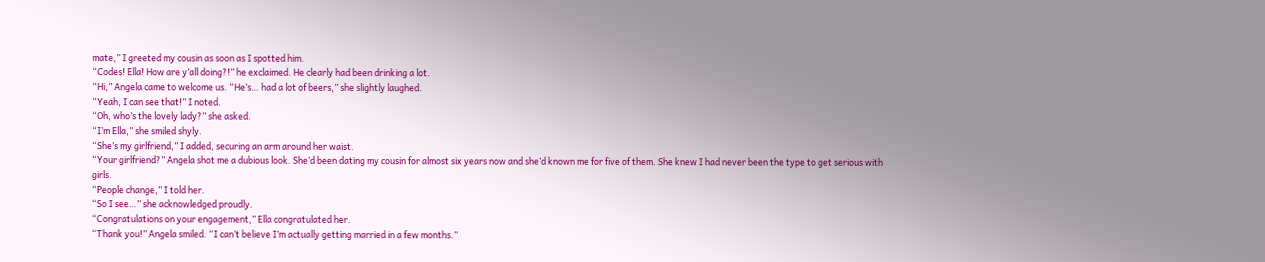mate,” I greeted my cousin as soon as I spotted him.
“Codes! Ella! How are y’all doing?!” he exclaimed. He clearly had been drinking a lot.
“Hi,” Angela came to welcome us. “He’s… had a lot of beers,” she slightly laughed.
“Yeah, I can see that!” I noted.
“Oh, who’s the lovely lady?” she asked.
“I’m Ella,” she smiled shyly.
“She’s my girlfriend,” I added, securing an arm around her waist.
“Your girlfriend?” Angela shot me a dubious look. She’d been dating my cousin for almost six years now and she’d known me for five of them. She knew I had never been the type to get serious with girls.
“People change,” I told her.
“So I see…” she acknowledged proudly.
“Congratulations on your engagement,” Ella congratulated her.
“Thank you!” Angela smiled. “I can’t believe I’m actually getting married in a few months.”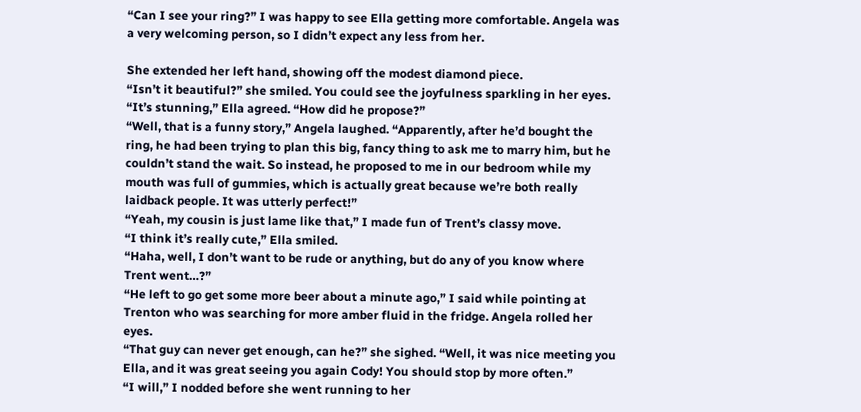“Can I see your ring?” I was happy to see Ella getting more comfortable. Angela was a very welcoming person, so I didn’t expect any less from her.

She extended her left hand, showing off the modest diamond piece.
“Isn’t it beautiful?” she smiled. You could see the joyfulness sparkling in her eyes.
“It’s stunning,” Ella agreed. “How did he propose?”
“Well, that is a funny story,” Angela laughed. “Apparently, after he’d bought the ring, he had been trying to plan this big, fancy thing to ask me to marry him, but he couldn’t stand the wait. So instead, he proposed to me in our bedroom while my mouth was full of gummies, which is actually great because we’re both really laidback people. It was utterly perfect!”
“Yeah, my cousin is just lame like that,” I made fun of Trent’s classy move.
“I think it’s really cute,” Ella smiled.
“Haha, well, I don’t want to be rude or anything, but do any of you know where Trent went…?”
“He left to go get some more beer about a minute ago,” I said while pointing at Trenton who was searching for more amber fluid in the fridge. Angela rolled her eyes.
“That guy can never get enough, can he?” she sighed. “Well, it was nice meeting you Ella, and it was great seeing you again Cody! You should stop by more often.”
“I will,” I nodded before she went running to her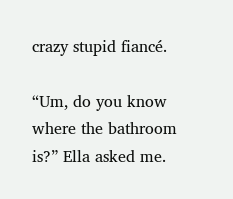crazy stupid fiancé.

“Um, do you know where the bathroom is?” Ella asked me.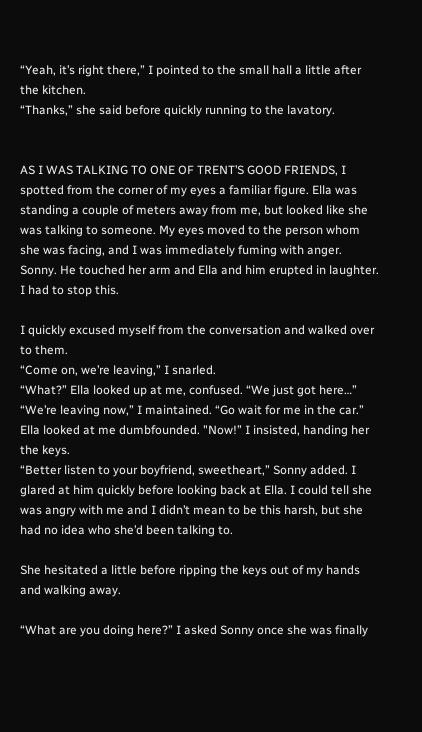“Yeah, it’s right there,” I pointed to the small hall a little after the kitchen.
“Thanks,” she said before quickly running to the lavatory.


AS I WAS TALKING TO ONE OF TRENT’S GOOD FRIENDS, I spotted from the corner of my eyes a familiar figure. Ella was standing a couple of meters away from me, but looked like she was talking to someone. My eyes moved to the person whom she was facing, and I was immediately fuming with anger. Sonny. He touched her arm and Ella and him erupted in laughter. I had to stop this.

I quickly excused myself from the conversation and walked over to them.
“Come on, we’re leaving,” I snarled.
“What?” Ella looked up at me, confused. “We just got here…”
“We’re leaving now,” I maintained. “Go wait for me in the car.” Ella looked at me dumbfounded. "Now!” I insisted, handing her the keys.
“Better listen to your boyfriend, sweetheart,” Sonny added. I glared at him quickly before looking back at Ella. I could tell she was angry with me and I didn’t mean to be this harsh, but she had no idea who she’d been talking to.

She hesitated a little before ripping the keys out of my hands and walking away.

“What are you doing here?” I asked Sonny once she was finally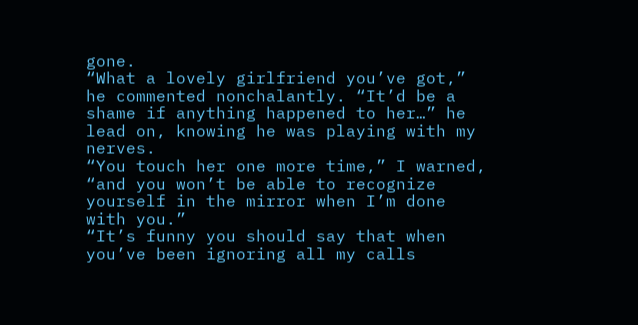gone.
“What a lovely girlfriend you’ve got,” he commented nonchalantly. “It’d be a shame if anything happened to her…” he lead on, knowing he was playing with my nerves.
“You touch her one more time,” I warned, “and you won’t be able to recognize yourself in the mirror when I’m done with you.”
“It’s funny you should say that when you’ve been ignoring all my calls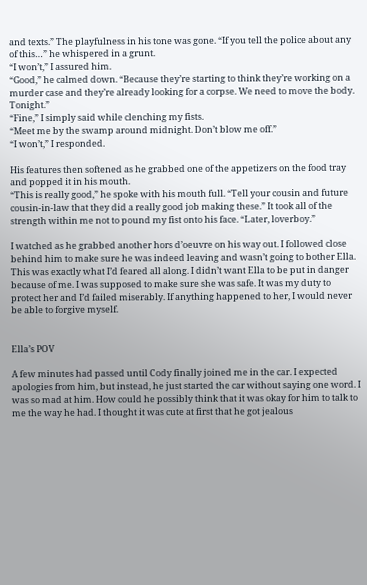and texts.” The playfulness in his tone was gone. “If you tell the police about any of this…” he whispered in a grunt.
“I won’t,” I assured him.
“Good,” he calmed down. “Because they’re starting to think they’re working on a murder case and they’re already looking for a corpse. We need to move the body. Tonight.”
“Fine,” I simply said while clenching my fists.
“Meet me by the swamp around midnight. Don’t blow me off.”
“I won’t,” I responded.

His features then softened as he grabbed one of the appetizers on the food tray and popped it in his mouth.
“This is really good,” he spoke with his mouth full. “Tell your cousin and future cousin-in-law that they did a really good job making these.” It took all of the strength within me not to pound my fist onto his face. “Later, loverboy.”

I watched as he grabbed another hors d’oeuvre on his way out. I followed close behind him to make sure he was indeed leaving and wasn’t going to bother Ella. This was exactly what I’d feared all along. I didn’t want Ella to be put in danger because of me. I was supposed to make sure she was safe. It was my duty to protect her and I’d failed miserably. If anything happened to her, I would never be able to forgive myself.


Ella’s POV

A few minutes had passed until Cody finally joined me in the car. I expected apologies from him, but instead, he just started the car without saying one word. I was so mad at him. How could he possibly think that it was okay for him to talk to me the way he had. I thought it was cute at first that he got jealous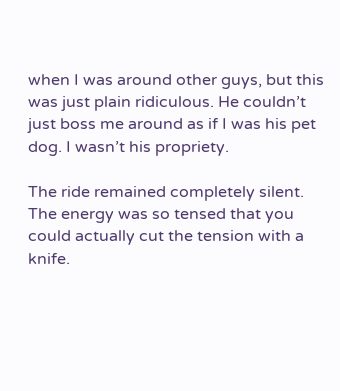when I was around other guys, but this was just plain ridiculous. He couldn’t just boss me around as if I was his pet dog. I wasn’t his propriety.

The ride remained completely silent. The energy was so tensed that you could actually cut the tension with a knife.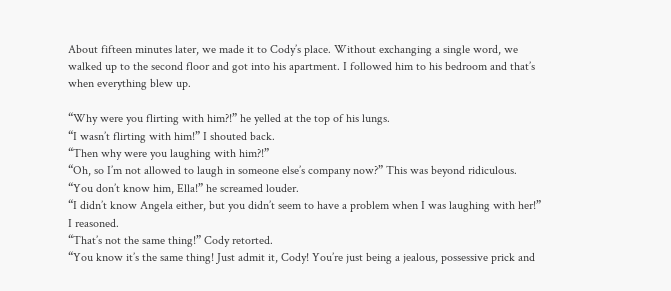About fifteen minutes later, we made it to Cody’s place. Without exchanging a single word, we walked up to the second floor and got into his apartment. I followed him to his bedroom and that’s when everything blew up.

“Why were you flirting with him?!” he yelled at the top of his lungs.
“I wasn’t flirting with him!” I shouted back.
“Then why were you laughing with him?!”
“Oh, so I’m not allowed to laugh in someone else’s company now?” This was beyond ridiculous.
“You don’t know him, Ella!” he screamed louder.
“I didn’t know Angela either, but you didn’t seem to have a problem when I was laughing with her!” I reasoned.
“That’s not the same thing!” Cody retorted.
“You know it’s the same thing! Just admit it, Cody! You’re just being a jealous, possessive prick and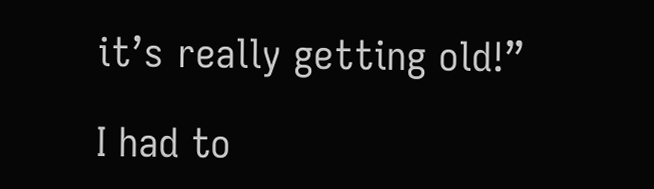it’s really getting old!”

I had to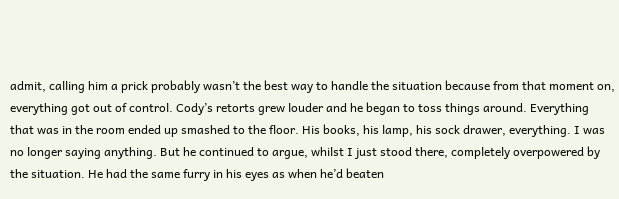admit, calling him a prick probably wasn’t the best way to handle the situation because from that moment on, everything got out of control. Cody’s retorts grew louder and he began to toss things around. Everything that was in the room ended up smashed to the floor. His books, his lamp, his sock drawer, everything. I was no longer saying anything. But he continued to argue, whilst I just stood there, completely overpowered by the situation. He had the same furry in his eyes as when he’d beaten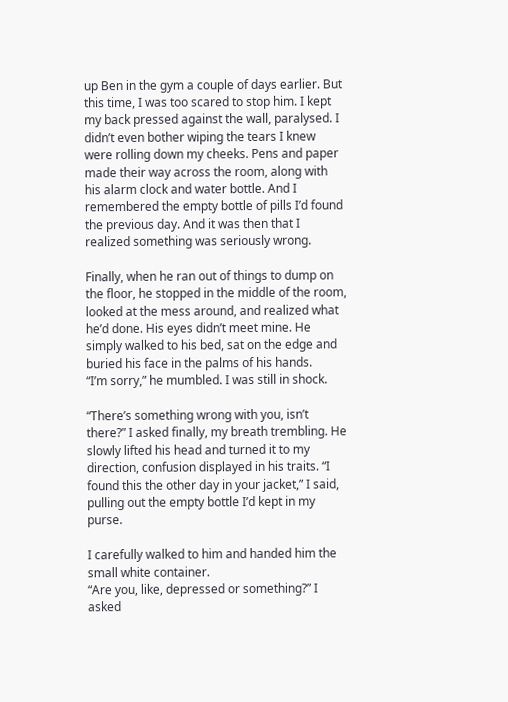up Ben in the gym a couple of days earlier. But this time, I was too scared to stop him. I kept my back pressed against the wall, paralysed. I didn’t even bother wiping the tears I knew were rolling down my cheeks. Pens and paper made their way across the room, along with his alarm clock and water bottle. And I remembered the empty bottle of pills I’d found the previous day. And it was then that I realized something was seriously wrong.

Finally, when he ran out of things to dump on the floor, he stopped in the middle of the room, looked at the mess around, and realized what he’d done. His eyes didn’t meet mine. He simply walked to his bed, sat on the edge and buried his face in the palms of his hands.
“I’m sorry,” he mumbled. I was still in shock.

“There’s something wrong with you, isn’t there?” I asked finally, my breath trembling. He slowly lifted his head and turned it to my direction, confusion displayed in his traits. “I found this the other day in your jacket,” I said, pulling out the empty bottle I’d kept in my purse.

I carefully walked to him and handed him the small white container.
“Are you, like, depressed or something?” I asked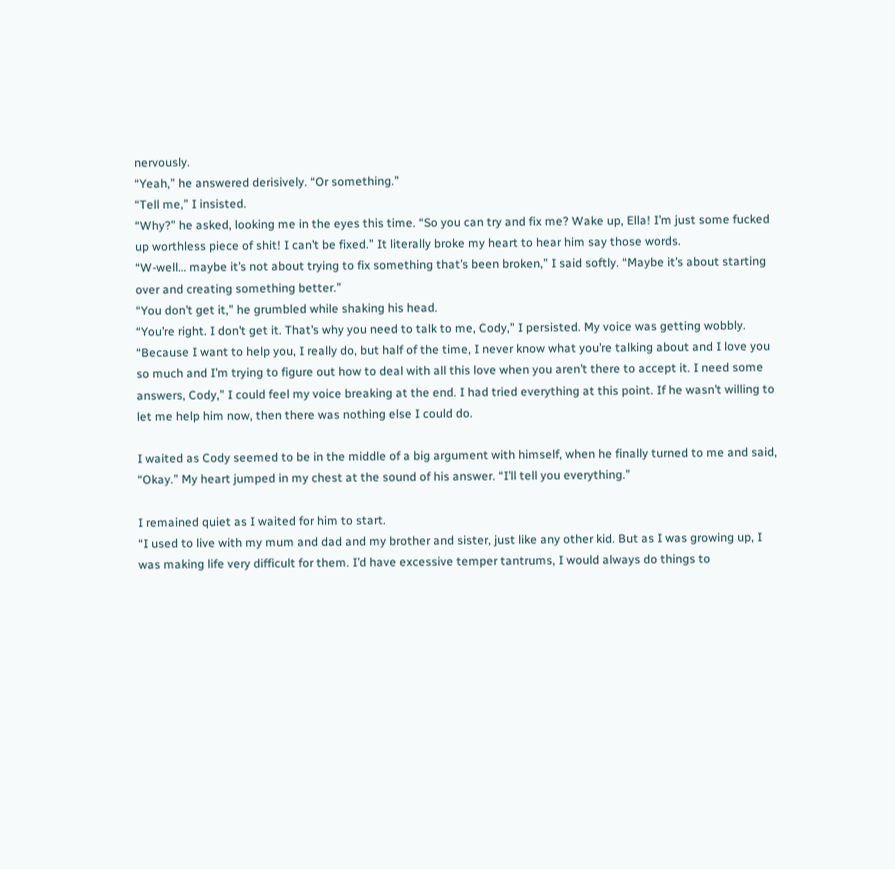nervously.
“Yeah,” he answered derisively. “Or something.”
“Tell me,” I insisted.
“Why?” he asked, looking me in the eyes this time. “So you can try and fix me? Wake up, Ella! I’m just some fucked up worthless piece of shit! I can’t be fixed.” It literally broke my heart to hear him say those words.
“W-well… maybe it’s not about trying to fix something that’s been broken,” I said softly. “Maybe it’s about starting over and creating something better.”
“You don’t get it,” he grumbled while shaking his head.
“You’re right. I don’t get it. That’s why you need to talk to me, Cody,” I persisted. My voice was getting wobbly. “Because I want to help you, I really do, but half of the time, I never know what you’re talking about and I love you so much and I’m trying to figure out how to deal with all this love when you aren’t there to accept it. I need some answers, Cody,” I could feel my voice breaking at the end. I had tried everything at this point. If he wasn’t willing to let me help him now, then there was nothing else I could do.

I waited as Cody seemed to be in the middle of a big argument with himself, when he finally turned to me and said, “Okay.” My heart jumped in my chest at the sound of his answer. “I’ll tell you everything.”

I remained quiet as I waited for him to start.
“I used to live with my mum and dad and my brother and sister, just like any other kid. But as I was growing up, I was making life very difficult for them. I’d have excessive temper tantrums, I would always do things to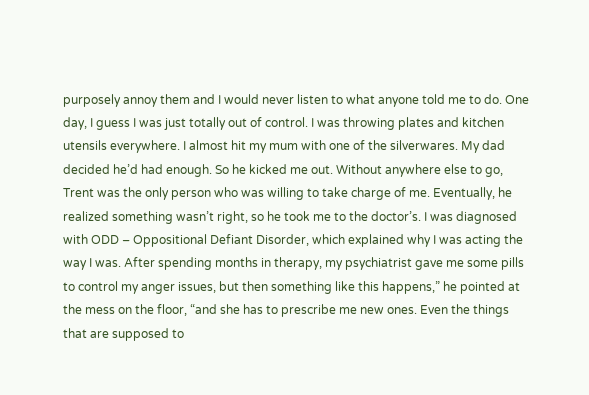purposely annoy them and I would never listen to what anyone told me to do. One day, I guess I was just totally out of control. I was throwing plates and kitchen utensils everywhere. I almost hit my mum with one of the silverwares. My dad decided he’d had enough. So he kicked me out. Without anywhere else to go, Trent was the only person who was willing to take charge of me. Eventually, he realized something wasn’t right, so he took me to the doctor’s. I was diagnosed with ODD – Oppositional Defiant Disorder, which explained why I was acting the way I was. After spending months in therapy, my psychiatrist gave me some pills to control my anger issues, but then something like this happens,” he pointed at the mess on the floor, “and she has to prescribe me new ones. Even the things that are supposed to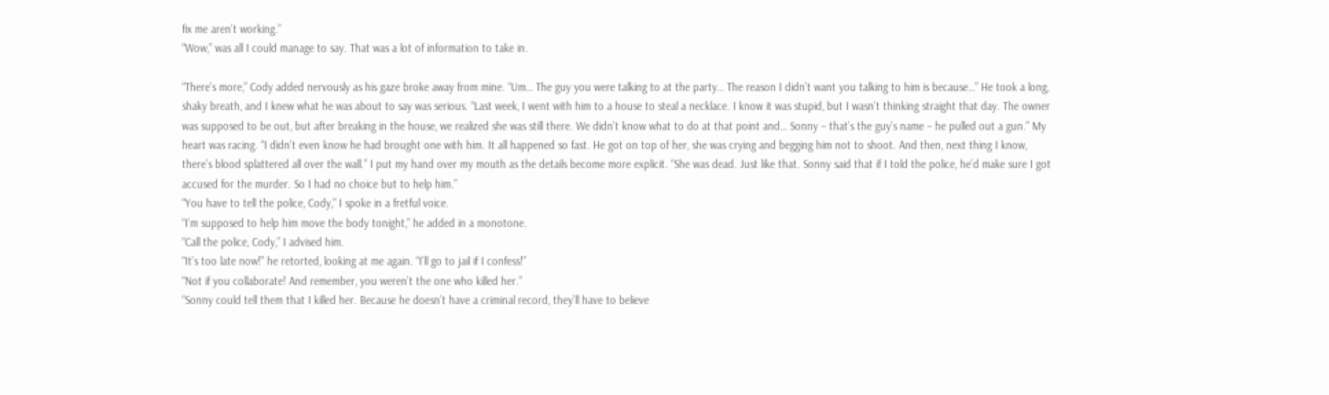fix me aren’t working.”
“Wow,” was all I could manage to say. That was a lot of information to take in.

“There’s more,” Cody added nervously as his gaze broke away from mine. “Um… The guy you were talking to at the party… The reason I didn’t want you talking to him is because…” He took a long, shaky breath, and I knew what he was about to say was serious. “Last week, I went with him to a house to steal a necklace. I know it was stupid, but I wasn’t thinking straight that day. The owner was supposed to be out, but after breaking in the house, we realized she was still there. We didn’t know what to do at that point and… Sonny – that’s the guy’s name – he pulled out a gun.” My heart was racing. “I didn’t even know he had brought one with him. It all happened so fast. He got on top of her, she was crying and begging him not to shoot. And then, next thing I know, there’s blood splattered all over the wall.” I put my hand over my mouth as the details become more explicit. “She was dead. Just like that. Sonny said that if I told the police, he’d make sure I got accused for the murder. So I had no choice but to help him.”
“You have to tell the police, Cody,” I spoke in a fretful voice.
“I’m supposed to help him move the body tonight,” he added in a monotone.
“Call the police, Cody,” I advised him.
“It’s too late now!” he retorted, looking at me again. “I’ll go to jail if I confess!”
“Not if you collaborate! And remember, you weren’t the one who killed her.”
“Sonny could tell them that I killed her. Because he doesn’t have a criminal record, they’ll have to believe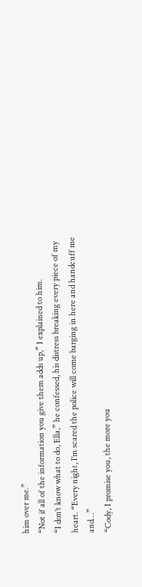him over me.”
“Not if all of the information you give them adds up,” I explained to him.
“I don’t know what to do, Ella,” he confessed, his distress breaking every piece of my heart. “Every night, I’m scared the police will come barging in here and handcuff me and…”
“Cody, I promise you, the more you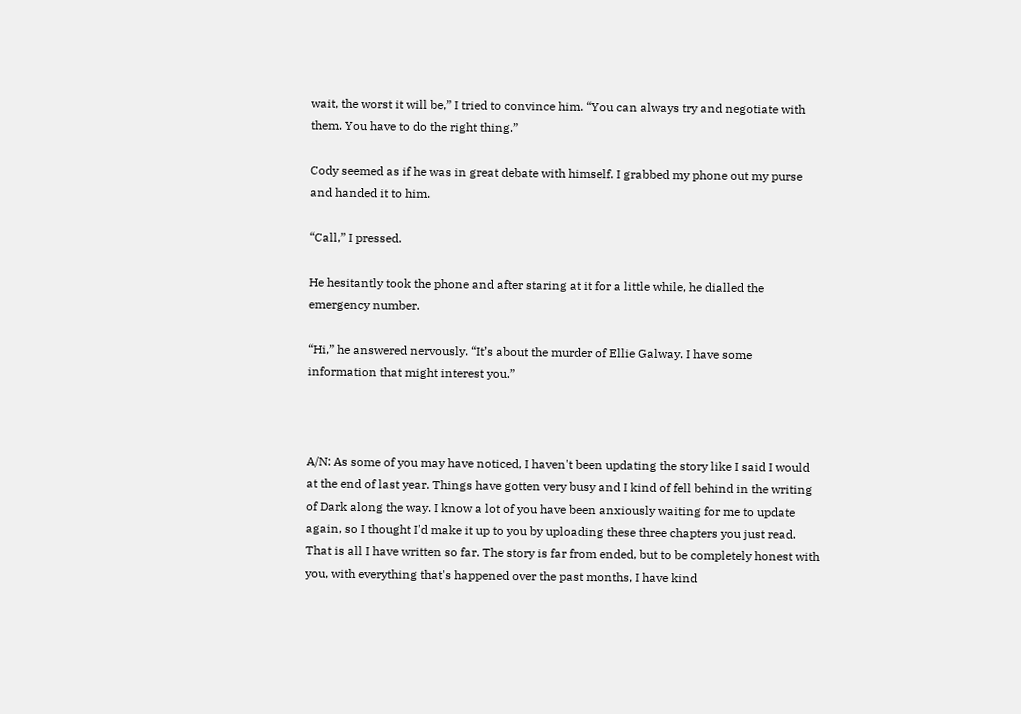wait, the worst it will be,” I tried to convince him. “You can always try and negotiate with them. You have to do the right thing.”

Cody seemed as if he was in great debate with himself. I grabbed my phone out my purse and handed it to him.

“Call,” I pressed.

He hesitantly took the phone and after staring at it for a little while, he dialled the emergency number.

“Hi,” he answered nervously. “It’s about the murder of Ellie Galway. I have some information that might interest you.”



A/N: As some of you may have noticed, I haven't been updating the story like I said I would at the end of last year. Things have gotten very busy and I kind of fell behind in the writing of Dark along the way. I know a lot of you have been anxiously waiting for me to update again, so I thought I'd make it up to you by uploading these three chapters you just read. That is all I have written so far. The story is far from ended, but to be completely honest with you, with everything that's happened over the past months, I have kind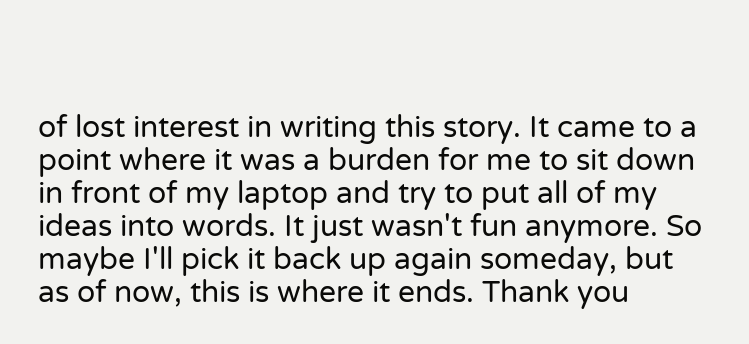of lost interest in writing this story. It came to a point where it was a burden for me to sit down in front of my laptop and try to put all of my ideas into words. It just wasn't fun anymore. So maybe I'll pick it back up again someday, but as of now, this is where it ends. Thank you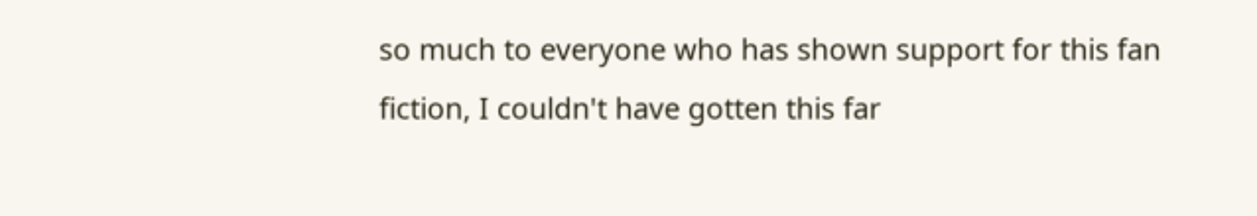so much to everyone who has shown support for this fan fiction, I couldn't have gotten this far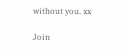without you. xx

Join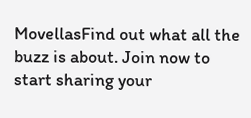MovellasFind out what all the buzz is about. Join now to start sharing your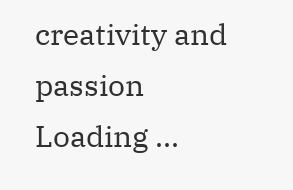creativity and passion
Loading ...